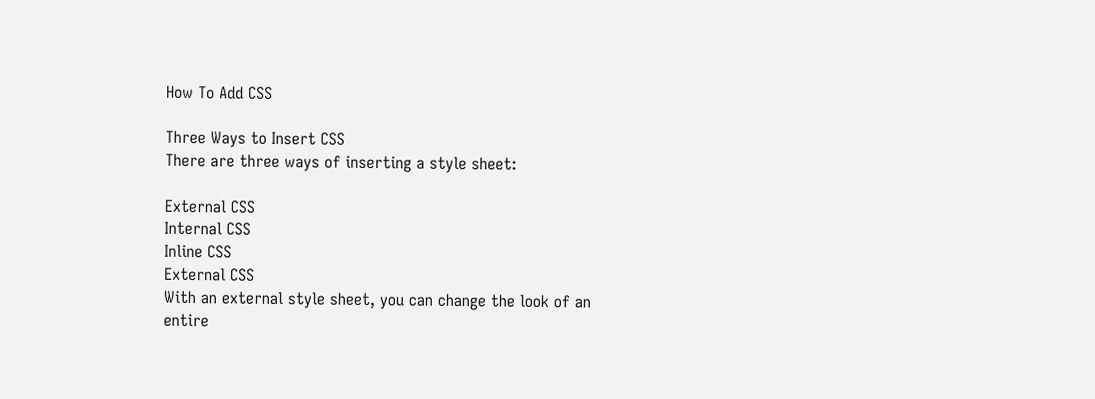How To Add CSS

Three Ways to Insert CSS
There are three ways of inserting a style sheet:

External CSS
Internal CSS
Inline CSS
External CSS
With an external style sheet, you can change the look of an entire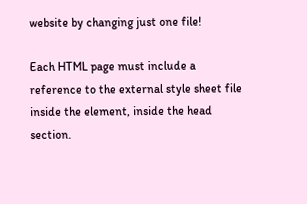website by changing just one file!

Each HTML page must include a reference to the external style sheet file inside the element, inside the head section.